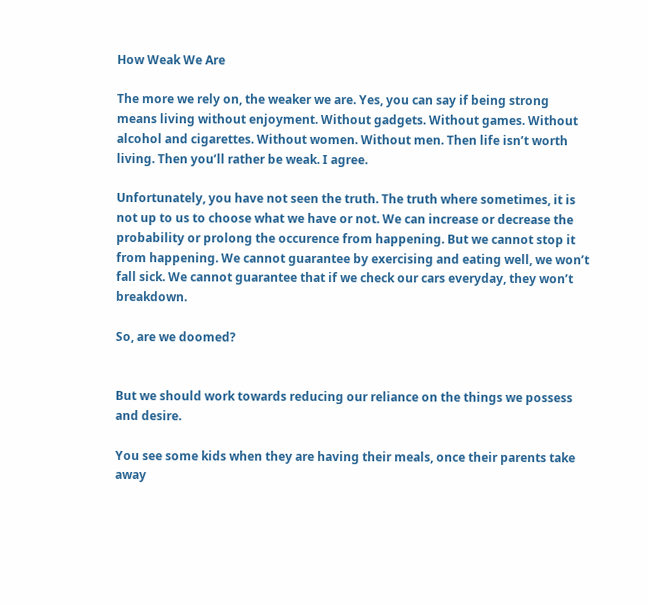How Weak We Are

The more we rely on, the weaker we are. Yes, you can say if being strong means living without enjoyment. Without gadgets. Without games. Without alcohol and cigarettes. Without women. Without men. Then life isn’t worth living. Then you’ll rather be weak. I agree.

Unfortunately, you have not seen the truth. The truth where sometimes, it is not up to us to choose what we have or not. We can increase or decrease the probability or prolong the occurence from happening. But we cannot stop it from happening. We cannot guarantee by exercising and eating well, we won’t fall sick. We cannot guarantee that if we check our cars everyday, they won’t breakdown.

So, are we doomed?


But we should work towards reducing our reliance on the things we possess and desire.

You see some kids when they are having their meals, once their parents take away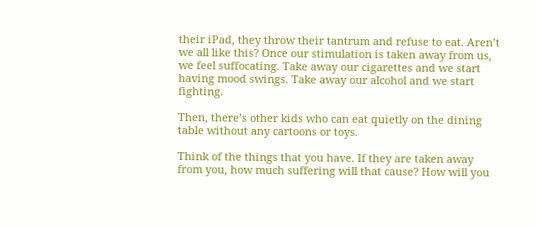their iPad, they throw their tantrum and refuse to eat. Aren’t we all like this? Once our stimulation is taken away from us, we feel suffocating. Take away our cigarettes and we start having mood swings. Take away our alcohol and we start fighting.

Then, there’s other kids who can eat quietly on the dining table without any cartoons or toys.

Think of the things that you have. If they are taken away from you, how much suffering will that cause? How will you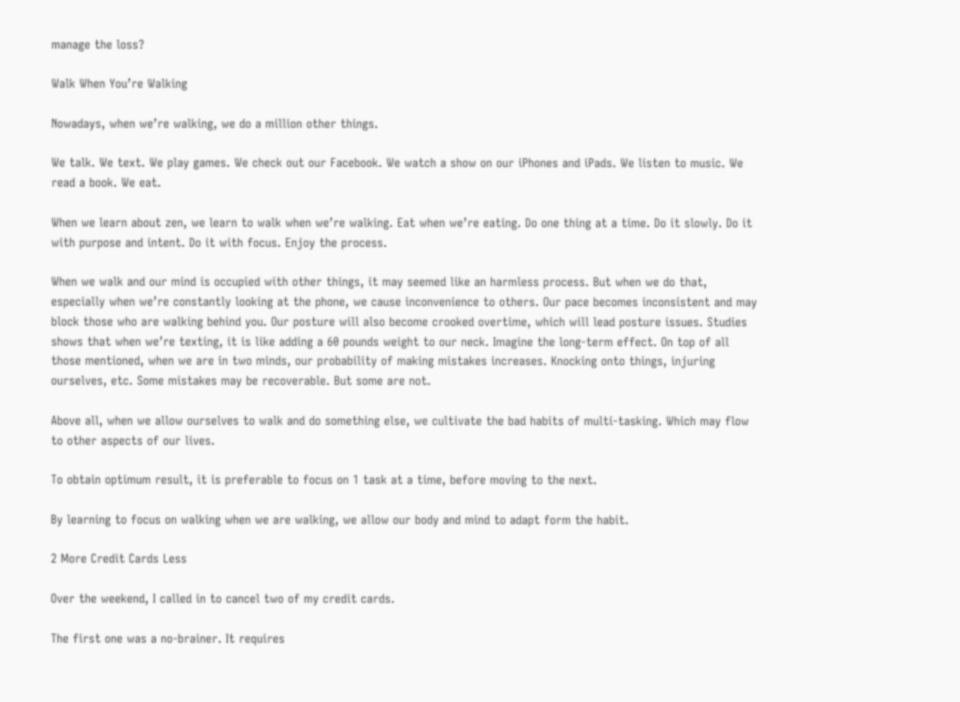manage the loss?

Walk When You’re Walking

Nowadays, when we’re walking, we do a million other things.

We talk. We text. We play games. We check out our Facebook. We watch a show on our iPhones and iPads. We listen to music. We read a book. We eat.

When we learn about zen, we learn to walk when we’re walking. Eat when we’re eating. Do one thing at a time. Do it slowly. Do it with purpose and intent. Do it with focus. Enjoy the process.

When we walk and our mind is occupied with other things, it may seemed like an harmless process. But when we do that, especially when we’re constantly looking at the phone, we cause inconvenience to others. Our pace becomes inconsistent and may block those who are walking behind you. Our posture will also become crooked overtime, which will lead posture issues. Studies shows that when we’re texting, it is like adding a 60 pounds weight to our neck. Imagine the long-term effect. On top of all those mentioned, when we are in two minds, our probability of making mistakes increases. Knocking onto things, injuring ourselves, etc. Some mistakes may be recoverable. But some are not.

Above all, when we allow ourselves to walk and do something else, we cultivate the bad habits of multi-tasking. Which may flow to other aspects of our lives.

To obtain optimum result, it is preferable to focus on 1 task at a time, before moving to the next.

By learning to focus on walking when we are walking, we allow our body and mind to adapt form the habit.

2 More Credit Cards Less

Over the weekend, I called in to cancel two of my credit cards.

The first one was a no-brainer. It requires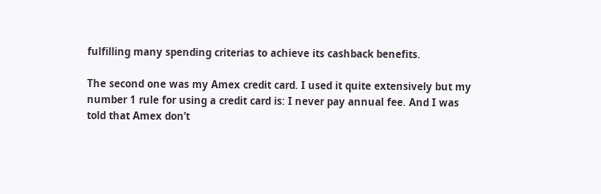fulfilling many spending criterias to achieve its cashback benefits.

The second one was my Amex credit card. I used it quite extensively but my number 1 rule for using a credit card is: I never pay annual fee. And I was told that Amex don’t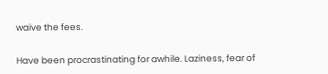waive the fees.

Have been procrastinating for awhile. Laziness, fear of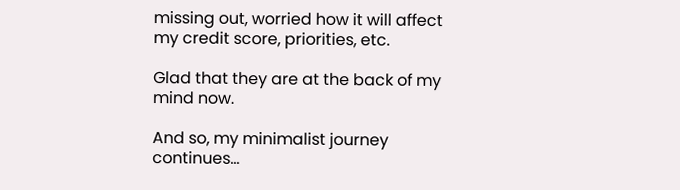missing out, worried how it will affect my credit score, priorities, etc.

Glad that they are at the back of my mind now.

And so, my minimalist journey continues…